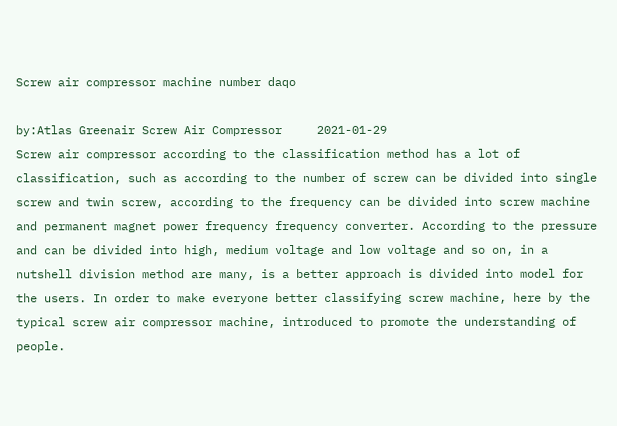Screw air compressor machine number daqo

by:Atlas Greenair Screw Air Compressor     2021-01-29
Screw air compressor according to the classification method has a lot of classification, such as according to the number of screw can be divided into single screw and twin screw, according to the frequency can be divided into screw machine and permanent magnet power frequency frequency converter. According to the pressure and can be divided into high, medium voltage and low voltage and so on, in a nutshell division method are many, is a better approach is divided into model for the users. In order to make everyone better classifying screw machine, here by the typical screw air compressor machine, introduced to promote the understanding of people.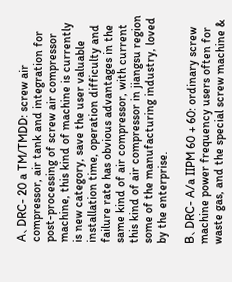A、DRC- 20 a TM/TMDD: screw air compressor, air tank and integration for post-processing of screw air compressor machine, this kind of machine is currently is new category, save the user valuable installation time, operation difficulty and failure rate has obvious advantages in the same kind of air compressor, with current this kind of air compressor in jiangsu region some of the manufacturing industry, loved by the enterprise.

B、DRC- A/a IIPM 60 + 60: ordinary screw machine power frequency users often for waste gas, and the special screw machine &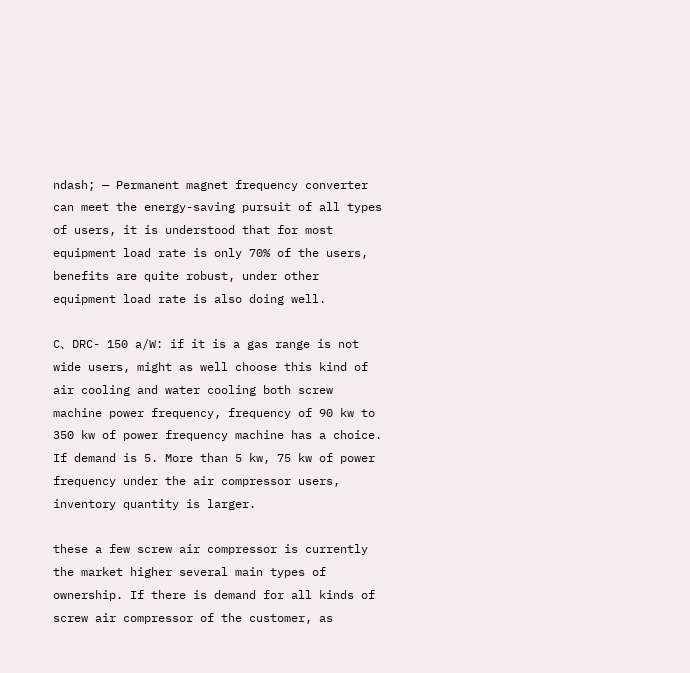ndash; — Permanent magnet frequency converter can meet the energy-saving pursuit of all types of users, it is understood that for most equipment load rate is only 70% of the users, benefits are quite robust, under other equipment load rate is also doing well.

C、DRC- 150 a/W: if it is a gas range is not wide users, might as well choose this kind of air cooling and water cooling both screw machine power frequency, frequency of 90 kw to 350 kw of power frequency machine has a choice. If demand is 5. More than 5 kw, 75 kw of power frequency under the air compressor users, inventory quantity is larger.

these a few screw air compressor is currently the market higher several main types of ownership. If there is demand for all kinds of screw air compressor of the customer, as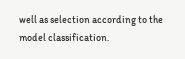well as selection according to the model classification.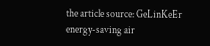the article source: GeLinKeEr energy-saving air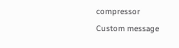compressor
Custom message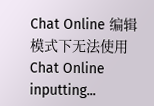Chat Online 编辑模式下无法使用
Chat Online inputting...